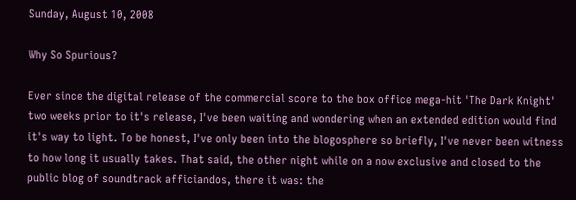Sunday, August 10, 2008

Why So Spurious?

Ever since the digital release of the commercial score to the box office mega-hit 'The Dark Knight' two weeks prior to it's release, I've been waiting and wondering when an extended edition would find it's way to light. To be honest, I've only been into the blogosphere so briefly, I've never been witness to how long it usually takes. That said, the other night while on a now exclusive and closed to the public blog of soundtrack afficiandos, there it was: the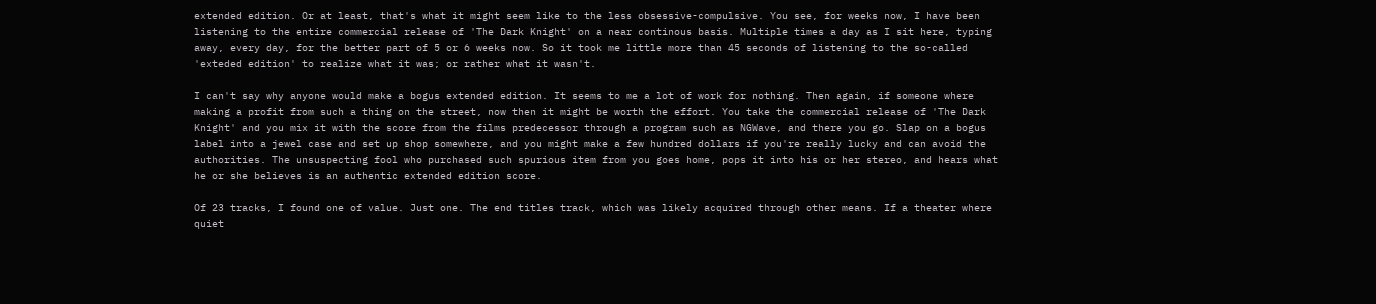extended edition. Or at least, that's what it might seem like to the less obsessive-compulsive. You see, for weeks now, I have been listening to the entire commercial release of 'The Dark Knight' on a near continous basis. Multiple times a day as I sit here, typing away, every day, for the better part of 5 or 6 weeks now. So it took me little more than 45 seconds of listening to the so-called 'exteded edition' to realize what it was; or rather what it wasn't.

I can't say why anyone would make a bogus extended edition. It seems to me a lot of work for nothing. Then again, if someone where making a profit from such a thing on the street, now then it might be worth the effort. You take the commercial release of 'The Dark Knight' and you mix it with the score from the films predecessor through a program such as NGWave, and there you go. Slap on a bogus label into a jewel case and set up shop somewhere, and you might make a few hundred dollars if you're really lucky and can avoid the authorities. The unsuspecting fool who purchased such spurious item from you goes home, pops it into his or her stereo, and hears what he or she believes is an authentic extended edition score.

Of 23 tracks, I found one of value. Just one. The end titles track, which was likely acquired through other means. If a theater where quiet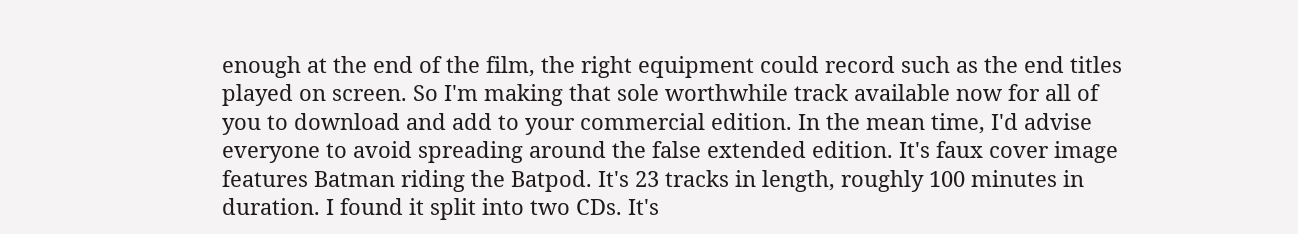enough at the end of the film, the right equipment could record such as the end titles played on screen. So I'm making that sole worthwhile track available now for all of you to download and add to your commercial edition. In the mean time, I'd advise everyone to avoid spreading around the false extended edition. It's faux cover image features Batman riding the Batpod. It's 23 tracks in length, roughly 100 minutes in duration. I found it split into two CDs. It's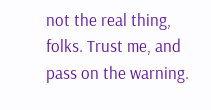not the real thing, folks. Trust me, and pass on the warning.